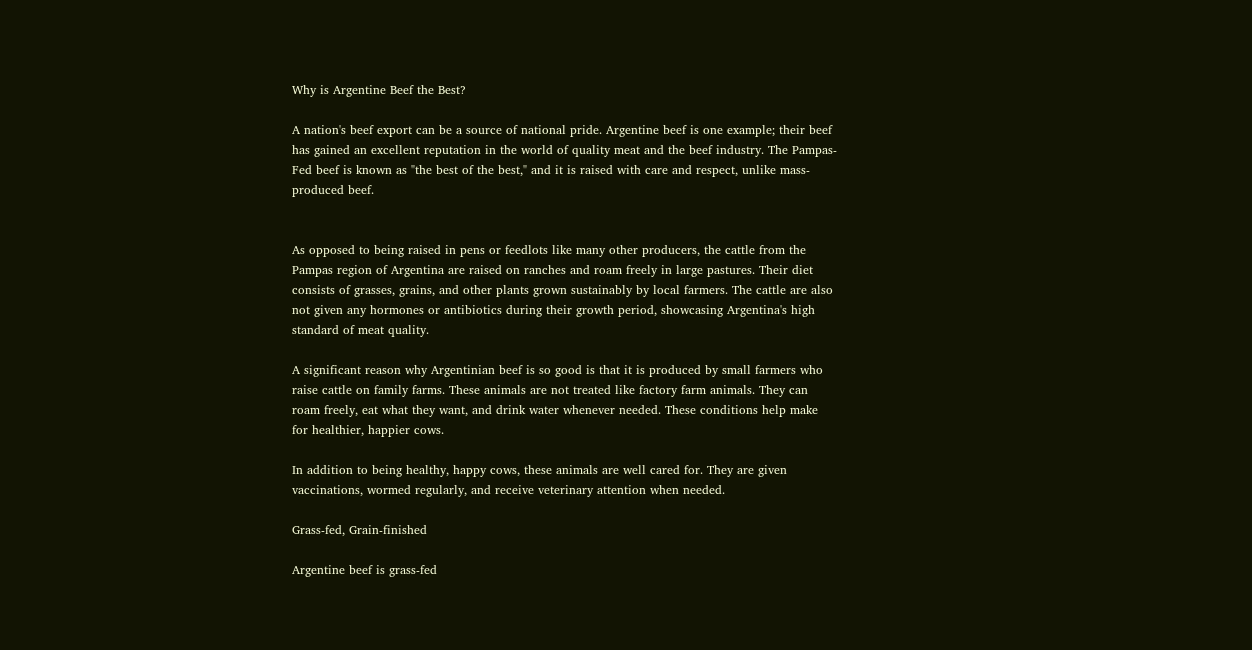Why is Argentine Beef the Best?

A nation's beef export can be a source of national pride. Argentine beef is one example; their beef has gained an excellent reputation in the world of quality meat and the beef industry. The Pampas-Fed beef is known as "the best of the best," and it is raised with care and respect, unlike mass-produced beef.


As opposed to being raised in pens or feedlots like many other producers, the cattle from the Pampas region of Argentina are raised on ranches and roam freely in large pastures. Their diet consists of grasses, grains, and other plants grown sustainably by local farmers. The cattle are also not given any hormones or antibiotics during their growth period, showcasing Argentina's high standard of meat quality.

A significant reason why Argentinian beef is so good is that it is produced by small farmers who raise cattle on family farms. These animals are not treated like factory farm animals. They can roam freely, eat what they want, and drink water whenever needed. These conditions help make for healthier, happier cows.

In addition to being healthy, happy cows, these animals are well cared for. They are given vaccinations, wormed regularly, and receive veterinary attention when needed.

Grass-fed, Grain-finished

Argentine beef is grass-fed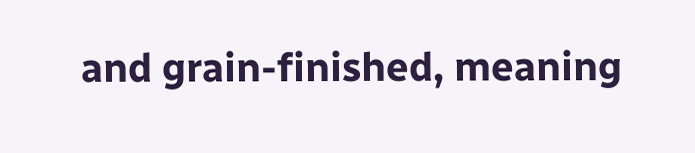and grain-finished, meaning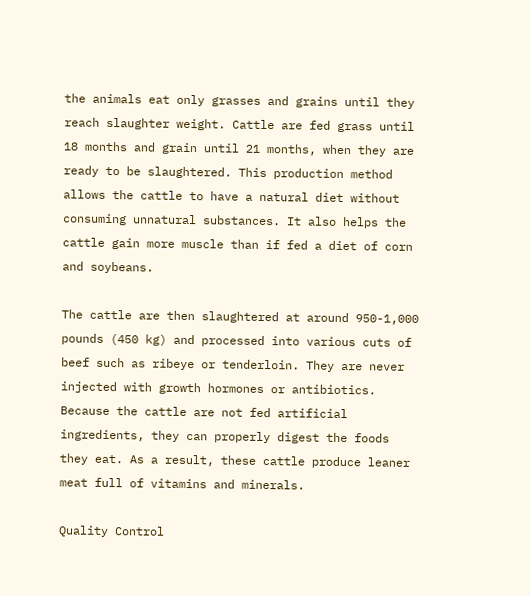the animals eat only grasses and grains until they reach slaughter weight. Cattle are fed grass until 18 months and grain until 21 months, when they are ready to be slaughtered. This production method allows the cattle to have a natural diet without consuming unnatural substances. It also helps the cattle gain more muscle than if fed a diet of corn and soybeans.

The cattle are then slaughtered at around 950-1,000 pounds (450 kg) and processed into various cuts of beef such as ribeye or tenderloin. They are never injected with growth hormones or antibiotics. Because the cattle are not fed artificial ingredients, they can properly digest the foods they eat. As a result, these cattle produce leaner meat full of vitamins and minerals.

Quality Control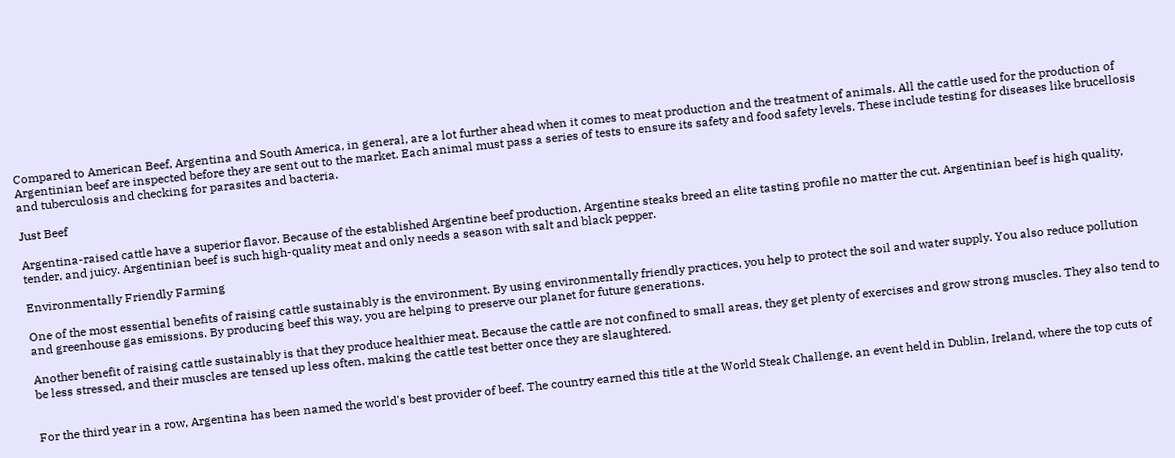Compared to American Beef, Argentina and South America, in general, are a lot further ahead when it comes to meat production and the treatment of animals. All the cattle used for the production of Argentinian beef are inspected before they are sent out to the market. Each animal must pass a series of tests to ensure its safety and food safety levels. These include testing for diseases like brucellosis and tuberculosis and checking for parasites and bacteria.

Just Beef

Argentina-raised cattle have a superior flavor. Because of the established Argentine beef production, Argentine steaks breed an elite tasting profile no matter the cut. Argentinian beef is high quality, tender, and juicy. Argentinian beef is such high-quality meat and only needs a season with salt and black pepper.

Environmentally Friendly Farming

One of the most essential benefits of raising cattle sustainably is the environment. By using environmentally friendly practices, you help to protect the soil and water supply. You also reduce pollution and greenhouse gas emissions. By producing beef this way, you are helping to preserve our planet for future generations.

Another benefit of raising cattle sustainably is that they produce healthier meat. Because the cattle are not confined to small areas, they get plenty of exercises and grow strong muscles. They also tend to be less stressed, and their muscles are tensed up less often, making the cattle test better once they are slaughtered.


For the third year in a row, Argentina has been named the world's best provider of beef. The country earned this title at the World Steak Challenge, an event held in Dublin, Ireland, where the top cuts of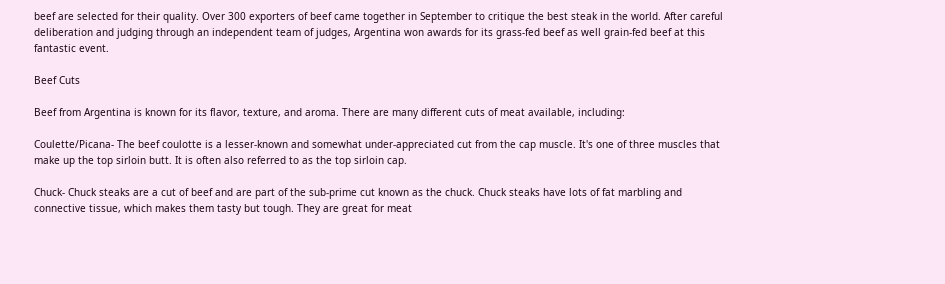beef are selected for their quality. Over 300 exporters of beef came together in September to critique the best steak in the world. After careful deliberation and judging through an independent team of judges, Argentina won awards for its grass-fed beef as well grain-fed beef at this fantastic event.

Beef Cuts

Beef from Argentina is known for its flavor, texture, and aroma. There are many different cuts of meat available, including:

Coulette/Picana- The beef coulotte is a lesser-known and somewhat under-appreciated cut from the cap muscle. It's one of three muscles that make up the top sirloin butt. It is often also referred to as the top sirloin cap.

Chuck- Chuck steaks are a cut of beef and are part of the sub-prime cut known as the chuck. Chuck steaks have lots of fat marbling and connective tissue, which makes them tasty but tough. They are great for meat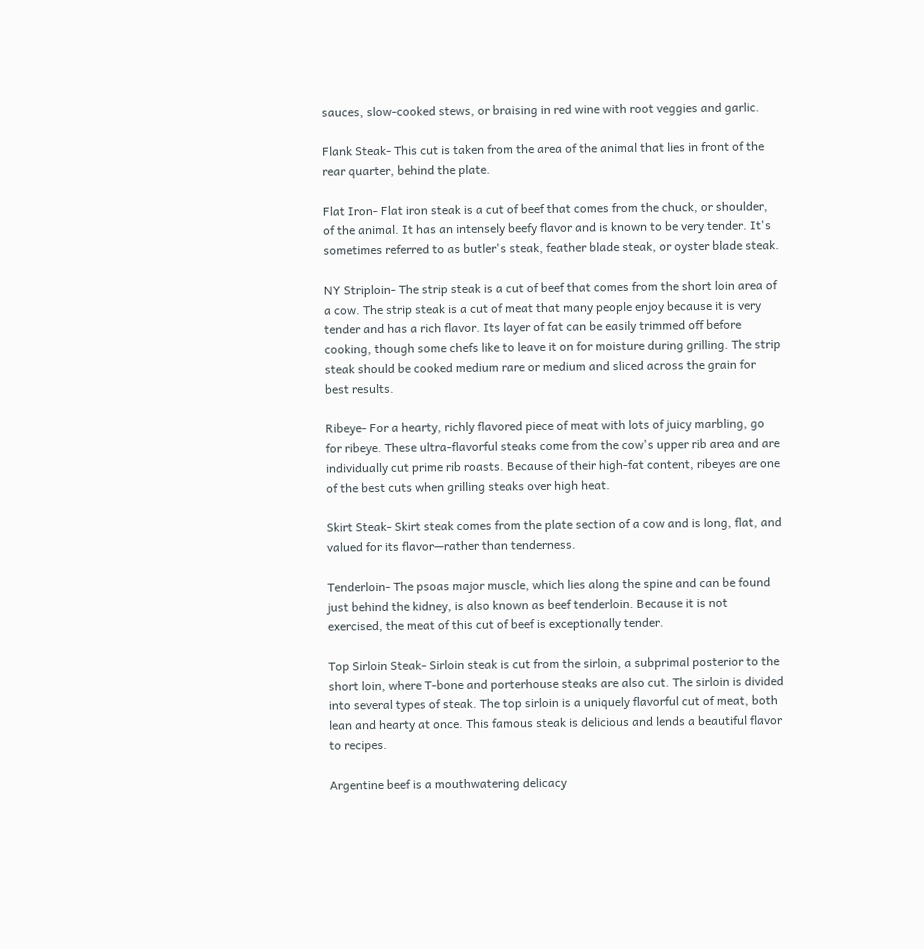sauces, slow-cooked stews, or braising in red wine with root veggies and garlic.

Flank Steak- This cut is taken from the area of the animal that lies in front of the rear quarter, behind the plate.

Flat Iron- Flat iron steak is a cut of beef that comes from the chuck, or shoulder, of the animal. It has an intensely beefy flavor and is known to be very tender. It's sometimes referred to as butler's steak, feather blade steak, or oyster blade steak.

NY Striploin- The strip steak is a cut of beef that comes from the short loin area of a cow. The strip steak is a cut of meat that many people enjoy because it is very tender and has a rich flavor. Its layer of fat can be easily trimmed off before cooking, though some chefs like to leave it on for moisture during grilling. The strip steak should be cooked medium rare or medium and sliced across the grain for best results.

Ribeye- For a hearty, richly flavored piece of meat with lots of juicy marbling, go for ribeye. These ultra-flavorful steaks come from the cow's upper rib area and are individually cut prime rib roasts. Because of their high-fat content, ribeyes are one of the best cuts when grilling steaks over high heat.

Skirt Steak- Skirt steak comes from the plate section of a cow and is long, flat, and valued for its flavor—rather than tenderness.

Tenderloin- The psoas major muscle, which lies along the spine and can be found just behind the kidney, is also known as beef tenderloin. Because it is not exercised, the meat of this cut of beef is exceptionally tender.

Top Sirloin Steak- Sirloin steak is cut from the sirloin, a subprimal posterior to the short loin, where T-bone and porterhouse steaks are also cut. The sirloin is divided into several types of steak. The top sirloin is a uniquely flavorful cut of meat, both lean and hearty at once. This famous steak is delicious and lends a beautiful flavor to recipes.

Argentine beef is a mouthwatering delicacy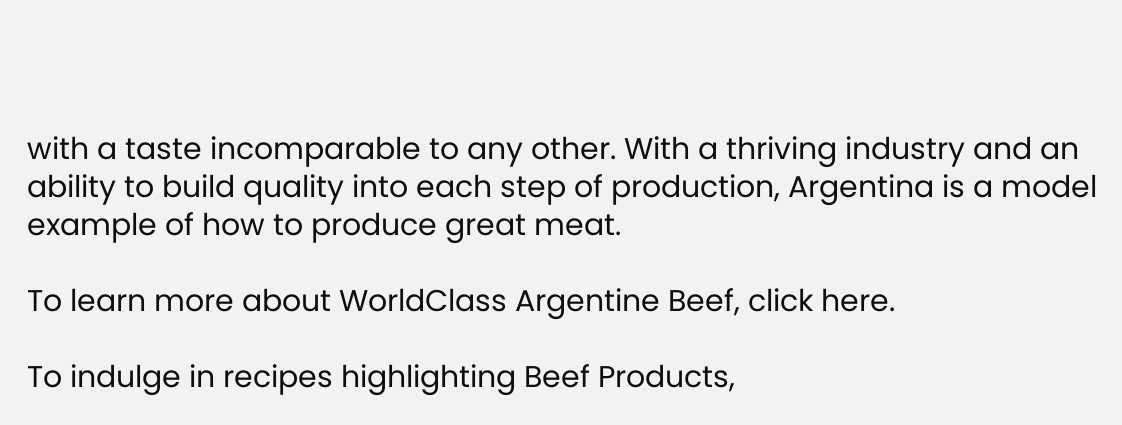with a taste incomparable to any other. With a thriving industry and an ability to build quality into each step of production, Argentina is a model example of how to produce great meat.

To learn more about WorldClass Argentine Beef, click here.

To indulge in recipes highlighting Beef Products,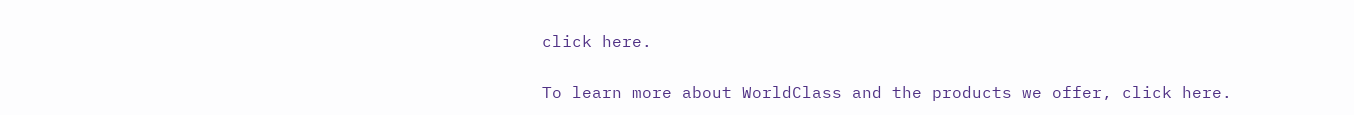click here.

To learn more about WorldClass and the products we offer, click here.